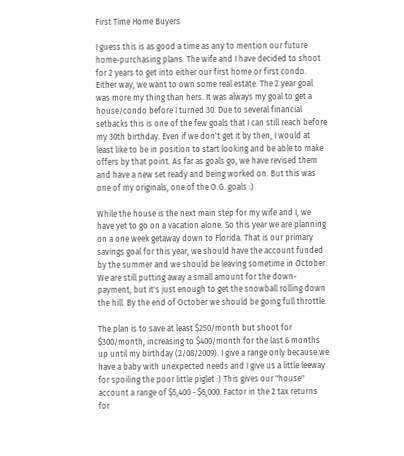First Time Home Buyers

I guess this is as good a time as any to mention our future home-purchasing plans. The wife and I have decided to shoot for 2 years to get into either our first home or first condo. Either way, we want to own some real estate. The 2 year goal was more my thing than hers. It was always my goal to get a house/condo before I turned 30. Due to several financial setbacks this is one of the few goals that I can still reach before my 30th birthday. Even if we don't get it by then, I would at least like to be in position to start looking and be able to make offers by that point. As far as goals go, we have revised them and have a new set ready and being worked on. But this was one of my originals, one of the O.G. goals :)

While the house is the next main step for my wife and I, we have yet to go on a vacation alone. So this year we are planning on a one week getaway down to Florida. That is our primary savings goal for this year, we should have the account funded by the summer and we should be leaving sometime in October. We are still putting away a small amount for the down-payment, but it's just enough to get the snowball rolling down the hill. By the end of October we should be going full throttle.

The plan is to save at least $250/month but shoot for $300/month, increasing to $400/month for the last 6 months up until my birthday (2/08/2009). I give a range only because we have a baby with unexpected needs and I give us a little leeway for spoiling the poor little piglet :) This gives our "house" account a range of $5,400 - $6,000. Factor in the 2 tax returns for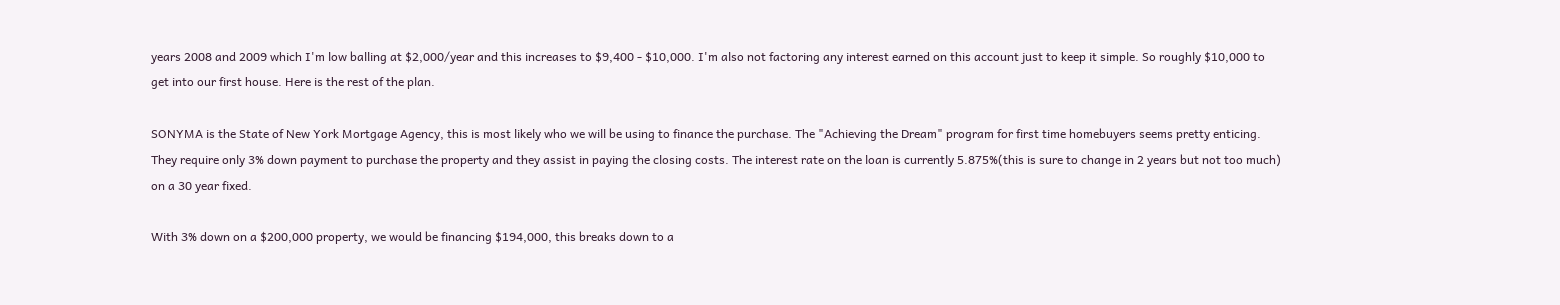years 2008 and 2009 which I'm low balling at $2,000/year and this increases to $9,400 - $10,000. I'm also not factoring any interest earned on this account just to keep it simple. So roughly $10,000 to get into our first house. Here is the rest of the plan.

SONYMA is the State of New York Mortgage Agency, this is most likely who we will be using to finance the purchase. The "Achieving the Dream" program for first time homebuyers seems pretty enticing. They require only 3% down payment to purchase the property and they assist in paying the closing costs. The interest rate on the loan is currently 5.875%(this is sure to change in 2 years but not too much) on a 30 year fixed.

With 3% down on a $200,000 property, we would be financing $194,000, this breaks down to a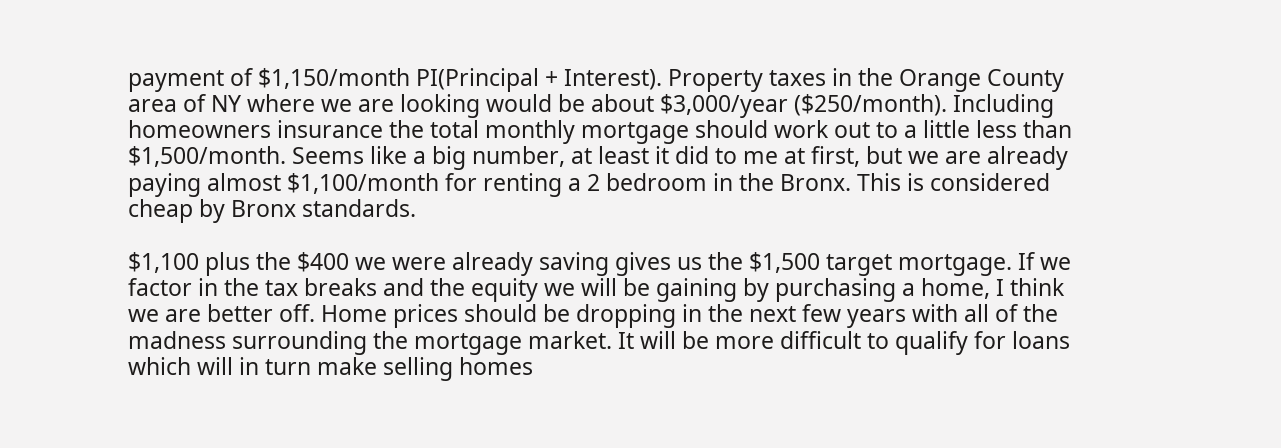payment of $1,150/month PI(Principal + Interest). Property taxes in the Orange County area of NY where we are looking would be about $3,000/year ($250/month). Including homeowners insurance the total monthly mortgage should work out to a little less than $1,500/month. Seems like a big number, at least it did to me at first, but we are already paying almost $1,100/month for renting a 2 bedroom in the Bronx. This is considered cheap by Bronx standards.

$1,100 plus the $400 we were already saving gives us the $1,500 target mortgage. If we factor in the tax breaks and the equity we will be gaining by purchasing a home, I think we are better off. Home prices should be dropping in the next few years with all of the madness surrounding the mortgage market. It will be more difficult to qualify for loans which will in turn make selling homes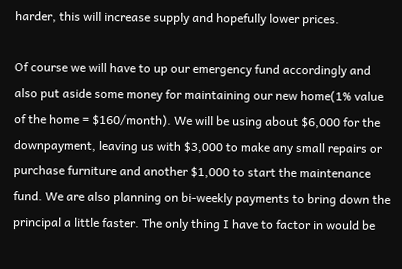harder, this will increase supply and hopefully lower prices.

Of course we will have to up our emergency fund accordingly and also put aside some money for maintaining our new home(1% value of the home = $160/month). We will be using about $6,000 for the downpayment, leaving us with $3,000 to make any small repairs or purchase furniture and another $1,000 to start the maintenance fund. We are also planning on bi-weekly payments to bring down the principal a little faster. The only thing I have to factor in would be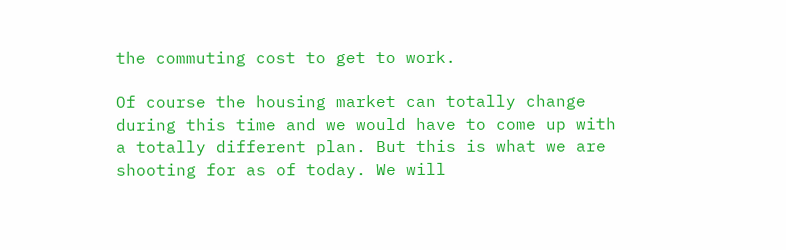the commuting cost to get to work.

Of course the housing market can totally change during this time and we would have to come up with a totally different plan. But this is what we are shooting for as of today. We will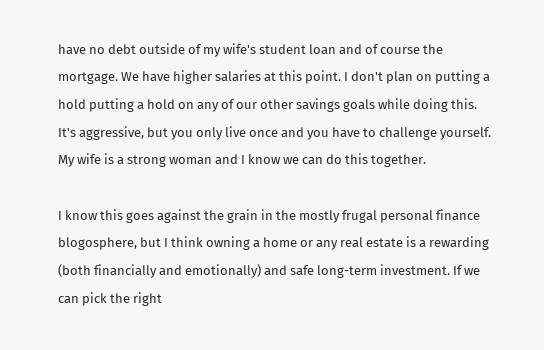have no debt outside of my wife's student loan and of course the mortgage. We have higher salaries at this point. I don't plan on putting a hold putting a hold on any of our other savings goals while doing this. It's aggressive, but you only live once and you have to challenge yourself. My wife is a strong woman and I know we can do this together.

I know this goes against the grain in the mostly frugal personal finance blogosphere, but I think owning a home or any real estate is a rewarding (both financially and emotionally) and safe long-term investment. If we can pick the right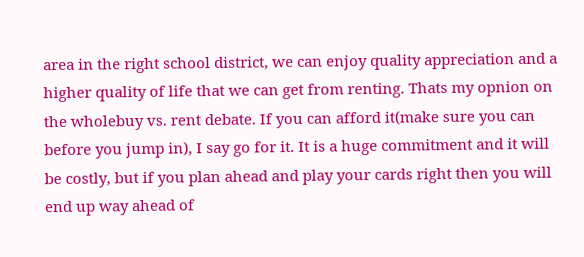area in the right school district, we can enjoy quality appreciation and a higher quality of life that we can get from renting. Thats my opnion on the wholebuy vs. rent debate. If you can afford it(make sure you can before you jump in), I say go for it. It is a huge commitment and it will be costly, but if you plan ahead and play your cards right then you will end up way ahead of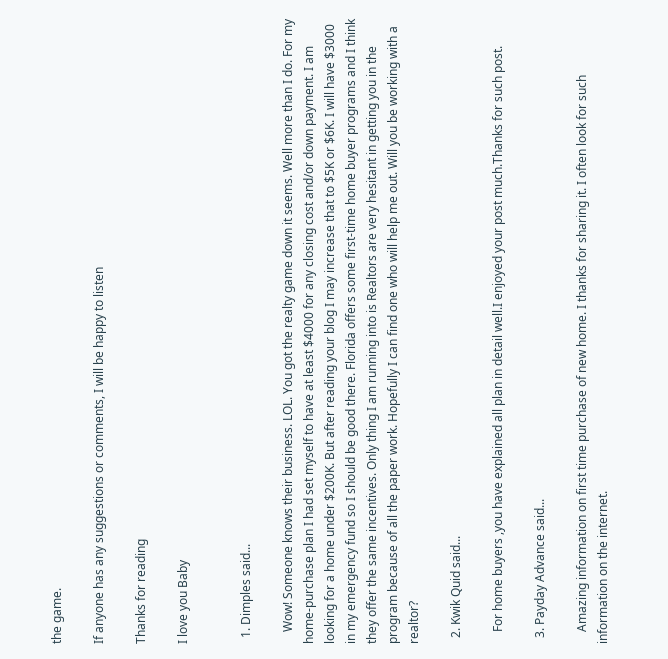the game.

If anyone has any suggestions or comments, I will be happy to listen

Thanks for reading

I love you Baby


  1. Dimples said...

    Wow! Someone knows their business. LOL. You got the realty game down it seems. Well more than I do. For my home-purchase plan I had set myself to have at least $4000 for any closing cost and/or down payment. I am looking for a home under $200K. But after reading your blog I may increase that to $5K or $6K. I will have $3000 in my emergency fund so I should be good there. Florida offers some first-time home buyer programs and I think they offer the same incentives. Only thing I am running into is Realtors are very hesitant in getting you in the program because of all the paper work. Hopefully I can find one who will help me out. Will you be working with a realtor?

  2. Kwik Quid said...

    For home buyers ,you have explained all plan in detail well.I enjoyed your post much.Thanks for such post.

  3. Payday Advance said...

    Amazing information on first time purchase of new home. I thanks for sharing it. I often look for such information on the internet.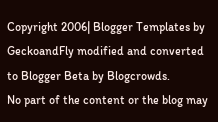Copyright 2006| Blogger Templates by GeckoandFly modified and converted to Blogger Beta by Blogcrowds.
No part of the content or the blog may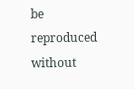be reproduced without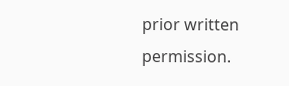prior written permission.